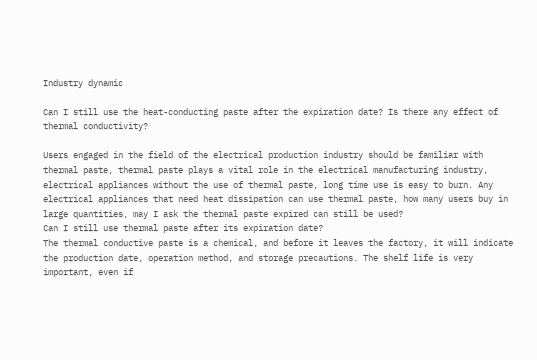Industry dynamic

Can I still use the heat-conducting paste after the expiration date? Is there any effect of thermal conductivity?

Users engaged in the field of the electrical production industry should be familiar with thermal paste, thermal paste plays a vital role in the electrical manufacturing industry, electrical appliances without the use of thermal paste, long time use is easy to burn. Any electrical appliances that need heat dissipation can use thermal paste, how many users buy in large quantities, may I ask the thermal paste expired can still be used?
Can I still use thermal paste after its expiration date?
The thermal conductive paste is a chemical, and before it leaves the factory, it will indicate the production date, operation method, and storage precautions. The shelf life is very important, even if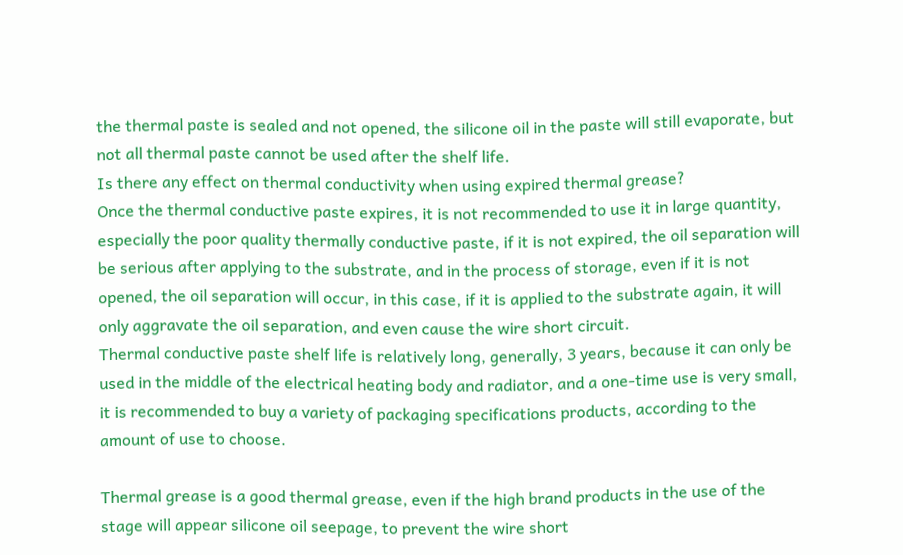the thermal paste is sealed and not opened, the silicone oil in the paste will still evaporate, but not all thermal paste cannot be used after the shelf life.
Is there any effect on thermal conductivity when using expired thermal grease?
Once the thermal conductive paste expires, it is not recommended to use it in large quantity, especially the poor quality thermally conductive paste, if it is not expired, the oil separation will be serious after applying to the substrate, and in the process of storage, even if it is not opened, the oil separation will occur, in this case, if it is applied to the substrate again, it will only aggravate the oil separation, and even cause the wire short circuit.
Thermal conductive paste shelf life is relatively long, generally, 3 years, because it can only be used in the middle of the electrical heating body and radiator, and a one-time use is very small, it is recommended to buy a variety of packaging specifications products, according to the amount of use to choose.

Thermal grease is a good thermal grease, even if the high brand products in the use of the stage will appear silicone oil seepage, to prevent the wire short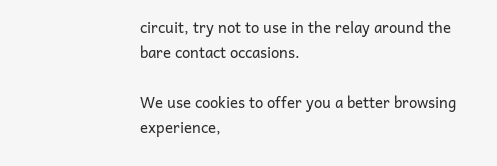circuit, try not to use in the relay around the bare contact occasions.

We use cookies to offer you a better browsing experience,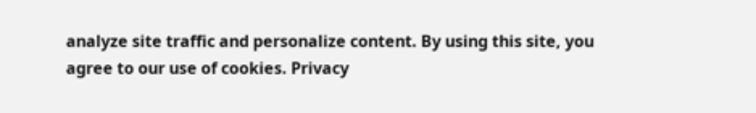analyze site traffic and personalize content. By using this site, you agree to our use of cookies. Privacy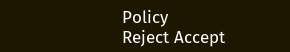Policy
Reject Accept